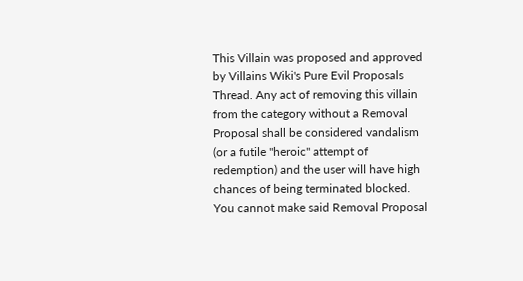This Villain was proposed and approved by Villains Wiki's Pure Evil Proposals Thread. Any act of removing this villain from the category without a Removal Proposal shall be considered vandalism (or a futile "heroic" attempt of redemption) and the user will have high chances of being terminated blocked. You cannot make said Removal Proposal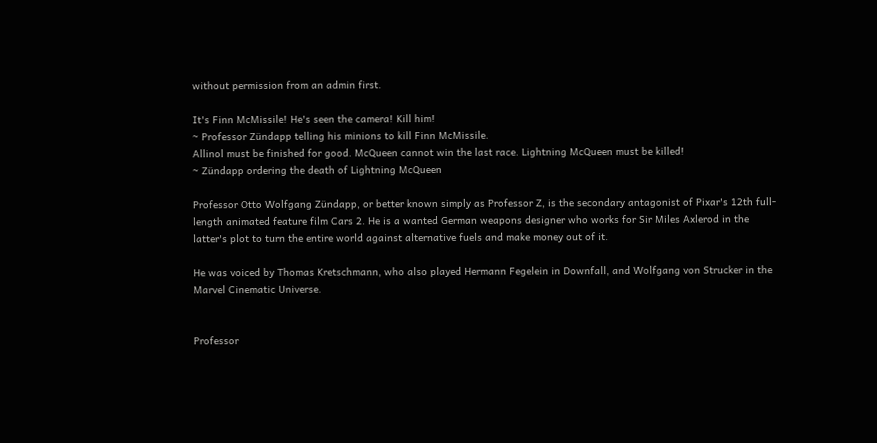without permission from an admin first.

It's Finn McMissile! He's seen the camera! Kill him!
~ Professor Zündapp telling his minions to kill Finn McMissile.
Allinol must be finished for good. McQueen cannot win the last race. Lightning McQueen must be killed!
~ Zündapp ordering the death of Lightning McQueen

Professor Otto Wolfgang Zündapp, or better known simply as Professor Z, is the secondary antagonist of Pixar's 12th full-length animated feature film Cars 2. He is a wanted German weapons designer who works for Sir Miles Axlerod in the latter's plot to turn the entire world against alternative fuels and make money out of it.

He was voiced by Thomas Kretschmann, who also played Hermann Fegelein in Downfall, and Wolfgang von Strucker in the Marvel Cinematic Universe.


Professor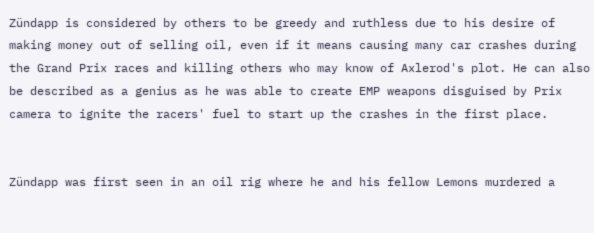Zündapp is considered by others to be greedy and ruthless due to his desire of making money out of selling oil, even if it means causing many car crashes during the Grand Prix races and killing others who may know of Axlerod's plot. He can also be described as a genius as he was able to create EMP weapons disguised by Prix camera to ignite the racers' fuel to start up the crashes in the first place.


Zündapp was first seen in an oil rig where he and his fellow Lemons murdered a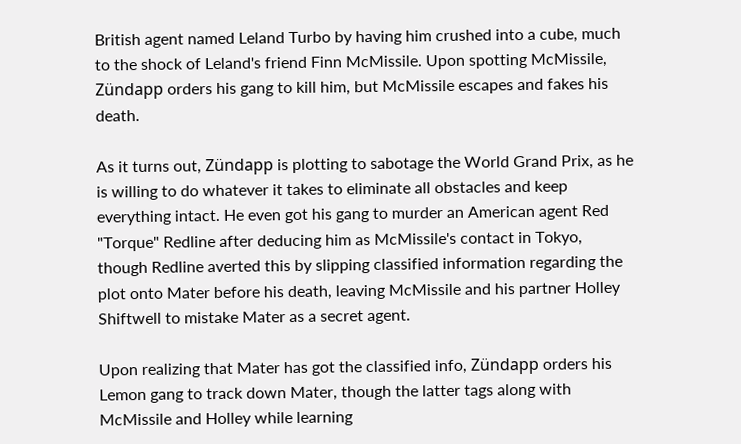British agent named Leland Turbo by having him crushed into a cube, much to the shock of Leland's friend Finn McMissile. Upon spotting McMissile, Zündapp orders his gang to kill him, but McMissile escapes and fakes his death.

As it turns out, Zündapp is plotting to sabotage the World Grand Prix, as he is willing to do whatever it takes to eliminate all obstacles and keep everything intact. He even got his gang to murder an American agent Red "Torque" Redline after deducing him as McMissile's contact in Tokyo, though Redline averted this by slipping classified information regarding the plot onto Mater before his death, leaving McMissile and his partner Holley Shiftwell to mistake Mater as a secret agent.

Upon realizing that Mater has got the classified info, Zündapp orders his Lemon gang to track down Mater, though the latter tags along with McMissile and Holley while learning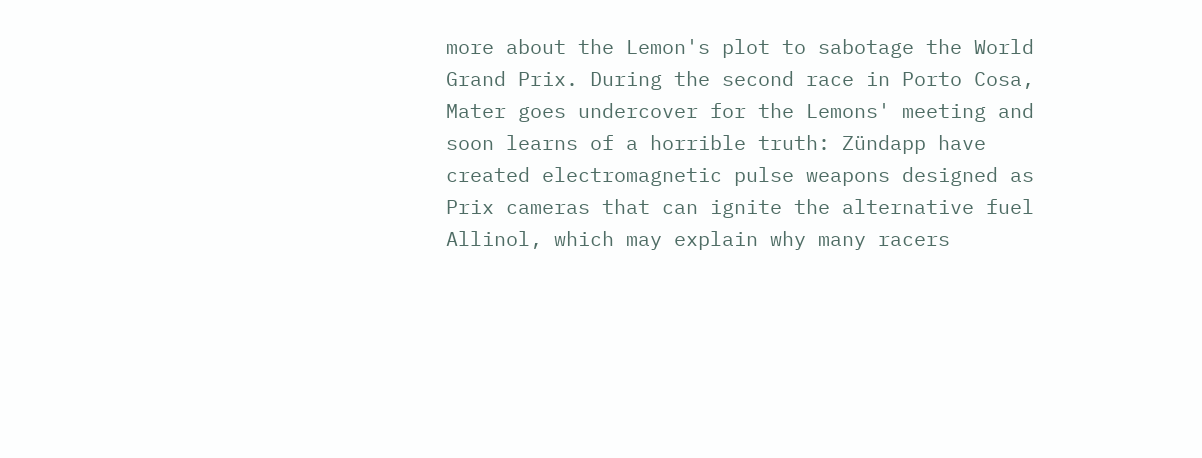more about the Lemon's plot to sabotage the World Grand Prix. During the second race in Porto Cosa, Mater goes undercover for the Lemons' meeting and soon learns of a horrible truth: Zündapp have created electromagnetic pulse weapons designed as Prix cameras that can ignite the alternative fuel Allinol, which may explain why many racers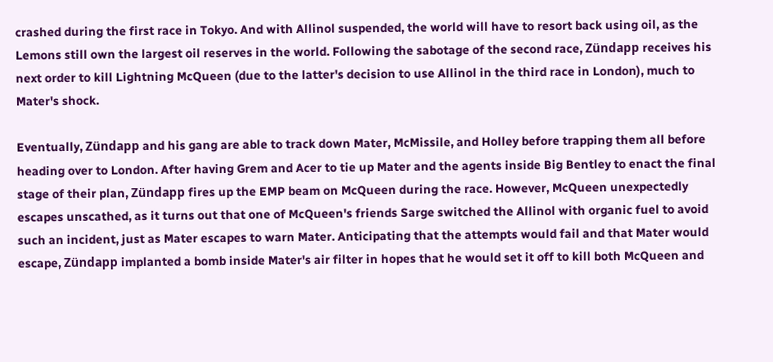crashed during the first race in Tokyo. And with Allinol suspended, the world will have to resort back using oil, as the Lemons still own the largest oil reserves in the world. Following the sabotage of the second race, Zündapp receives his next order to kill Lightning McQueen (due to the latter's decision to use Allinol in the third race in London), much to Mater's shock.

Eventually, Zündapp and his gang are able to track down Mater, McMissile, and Holley before trapping them all before heading over to London. After having Grem and Acer to tie up Mater and the agents inside Big Bentley to enact the final stage of their plan, Zündapp fires up the EMP beam on McQueen during the race. However, McQueen unexpectedly escapes unscathed, as it turns out that one of McQueen's friends Sarge switched the Allinol with organic fuel to avoid such an incident, just as Mater escapes to warn Mater. Anticipating that the attempts would fail and that Mater would escape, Zündapp implanted a bomb inside Mater's air filter in hopes that he would set it off to kill both McQueen and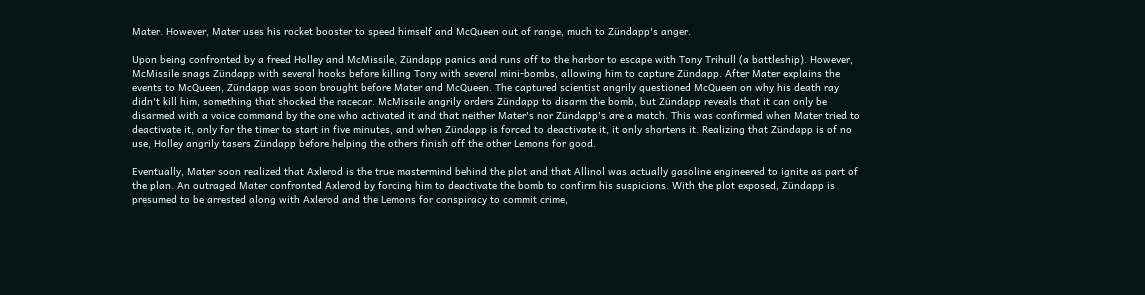Mater. However, Mater uses his rocket booster to speed himself and McQueen out of range, much to Zündapp's anger.

Upon being confronted by a freed Holley and McMissile, Zündapp panics and runs off to the harbor to escape with Tony Trihull (a battleship). However, McMissile snags Zündapp with several hooks before killing Tony with several mini-bombs, allowing him to capture Zündapp. After Mater explains the events to McQueen, Zündapp was soon brought before Mater and McQueen. The captured scientist angrily questioned McQueen on why his death ray didn't kill him, something that shocked the racecar. McMissile angrily orders Zündapp to disarm the bomb, but Zündapp reveals that it can only be disarmed with a voice command by the one who activated it and that neither Mater's nor Zündapp's are a match. This was confirmed when Mater tried to deactivate it, only for the timer to start in five minutes, and when Zündapp is forced to deactivate it, it only shortens it. Realizing that Zündapp is of no use, Holley angrily tasers Zündapp before helping the others finish off the other Lemons for good.

Eventually, Mater soon realized that Axlerod is the true mastermind behind the plot and that Allinol was actually gasoline engineered to ignite as part of the plan. An outraged Mater confronted Axlerod by forcing him to deactivate the bomb to confirm his suspicions. With the plot exposed, Zündapp is presumed to be arrested along with Axlerod and the Lemons for conspiracy to commit crime,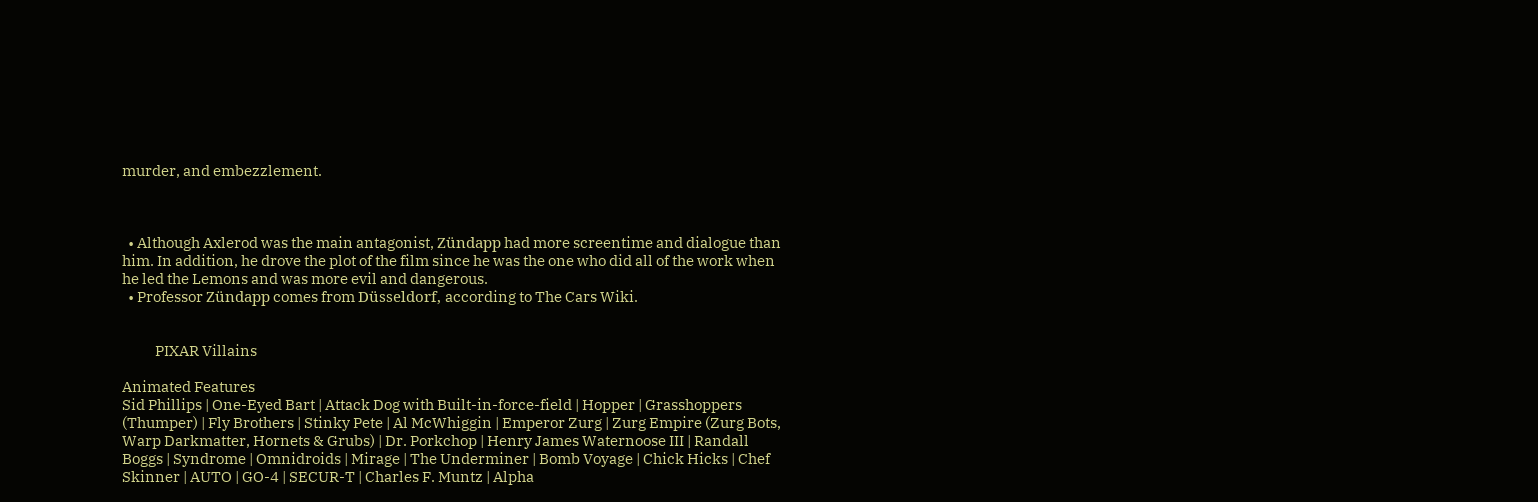murder, and embezzlement.



  • Although Axlerod was the main antagonist, Zündapp had more screentime and dialogue than him. In addition, he drove the plot of the film since he was the one who did all of the work when he led the Lemons and was more evil and dangerous.
  • Professor Zündapp comes from Düsseldorf, according to The Cars Wiki.


           PIXAR Villains

Animated Features
Sid Phillips | One-Eyed Bart | Attack Dog with Built-in-force-field | Hopper | Grasshoppers (Thumper) | Fly Brothers | Stinky Pete | Al McWhiggin | Emperor Zurg | Zurg Empire (Zurg Bots, Warp Darkmatter, Hornets & Grubs) | Dr. Porkchop | Henry James Waternoose III | Randall Boggs | Syndrome | Omnidroids | Mirage | The Underminer | Bomb Voyage | Chick Hicks | Chef Skinner | AUTO | GO-4 | SECUR-T | Charles F. Muntz | Alpha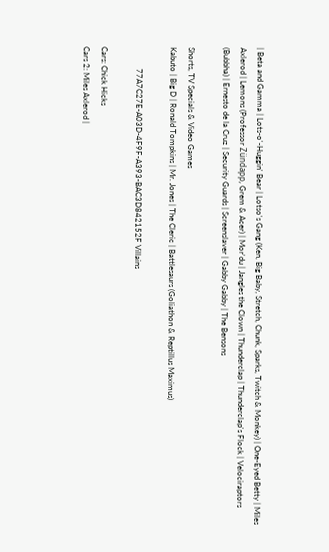| Beta and Gamma | Lots-o'-Huggin' Bear | Lotso's Gang (Ken, Big Baby, Stretch, Chunk, Sparks, Twitch & Monkey) | One-Eyed Betty | Miles Axlerod | Lemons (Professor Zündapp, Grem & Acer) | Mor'du | Jangles the Clown | Thunderclap | Thunderclap's Flock | Velociraptors (Bubbha) | Ernesto de la Cruz | Security Guards | Screenslaver | Gabby Gabby | The Bensons

Shorts, TV Specials & Video Games
Kabuto | Big D | Ronald Tompkins | Mr. Jones | The Cleric | Battlesaurs (Goliathon & Reptillus Maximus)

           77A7C27E-A03D-4F9F-A393-BAC3D842152F Villains

Cars: Chick Hicks
Cars 2: Miles Axlerod |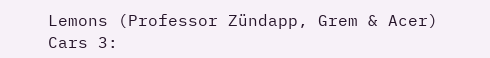Lemons (Professor Zündapp, Grem & Acer)
Cars 3: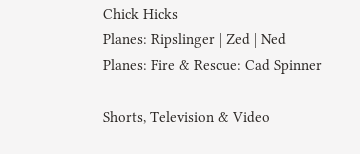Chick Hicks
Planes: Ripslinger | Zed | Ned
Planes: Fire & Rescue: Cad Spinner

Shorts, Television & Video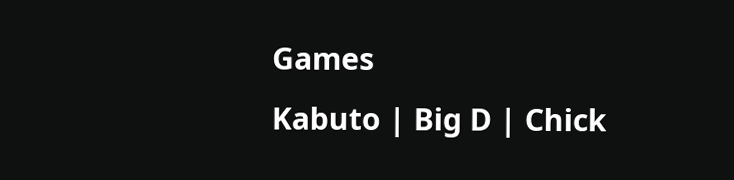Games
Kabuto | Big D | Chick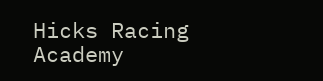Hicks Racing Academy